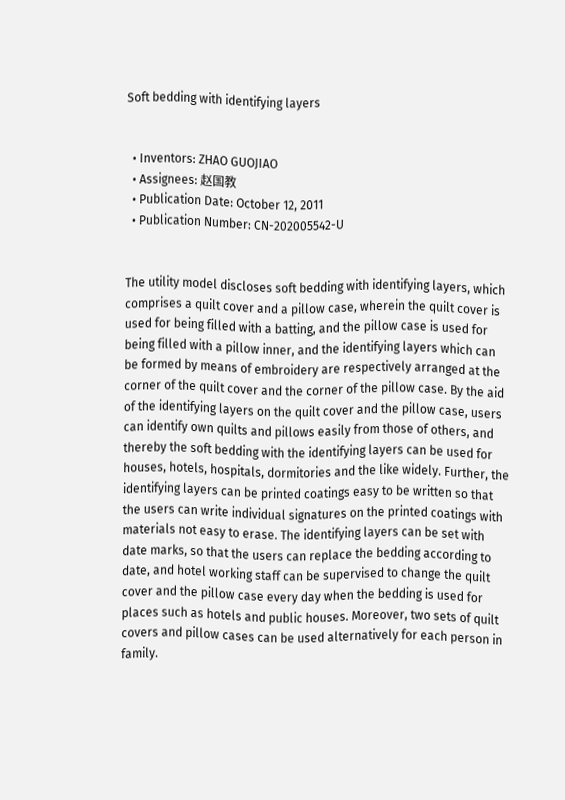Soft bedding with identifying layers


  • Inventors: ZHAO GUOJIAO
  • Assignees: 赵国教
  • Publication Date: October 12, 2011
  • Publication Number: CN-202005542-U


The utility model discloses soft bedding with identifying layers, which comprises a quilt cover and a pillow case, wherein the quilt cover is used for being filled with a batting, and the pillow case is used for being filled with a pillow inner, and the identifying layers which can be formed by means of embroidery are respectively arranged at the corner of the quilt cover and the corner of the pillow case. By the aid of the identifying layers on the quilt cover and the pillow case, users can identify own quilts and pillows easily from those of others, and thereby the soft bedding with the identifying layers can be used for houses, hotels, hospitals, dormitories and the like widely. Further, the identifying layers can be printed coatings easy to be written so that the users can write individual signatures on the printed coatings with materials not easy to erase. The identifying layers can be set with date marks, so that the users can replace the bedding according to date, and hotel working staff can be supervised to change the quilt cover and the pillow case every day when the bedding is used for places such as hotels and public houses. Moreover, two sets of quilt covers and pillow cases can be used alternatively for each person in family.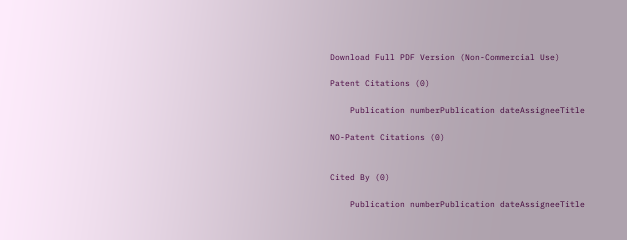Download Full PDF Version (Non-Commercial Use)

Patent Citations (0)

    Publication numberPublication dateAssigneeTitle

NO-Patent Citations (0)


Cited By (0)

    Publication numberPublication dateAssigneeTitle